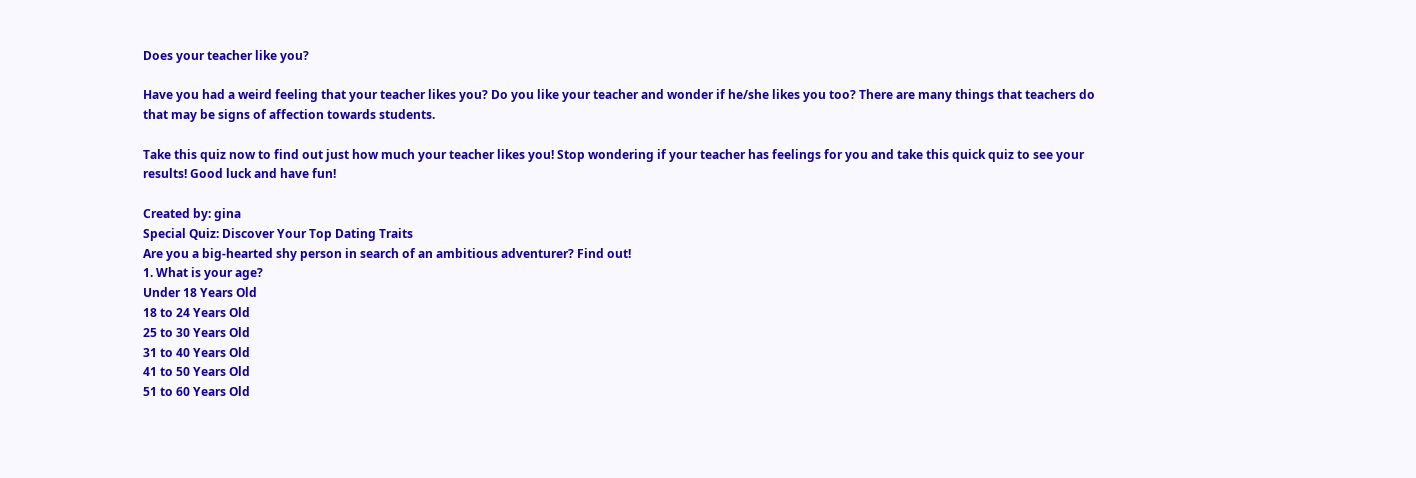Does your teacher like you?

Have you had a weird feeling that your teacher likes you? Do you like your teacher and wonder if he/she likes you too? There are many things that teachers do that may be signs of affection towards students.

Take this quiz now to find out just how much your teacher likes you! Stop wondering if your teacher has feelings for you and take this quick quiz to see your results! Good luck and have fun!

Created by: gina
Special Quiz: Discover Your Top Dating Traits
Are you a big-hearted shy person in search of an ambitious adventurer? Find out!
1. What is your age?
Under 18 Years Old
18 to 24 Years Old
25 to 30 Years Old
31 to 40 Years Old
41 to 50 Years Old
51 to 60 Years Old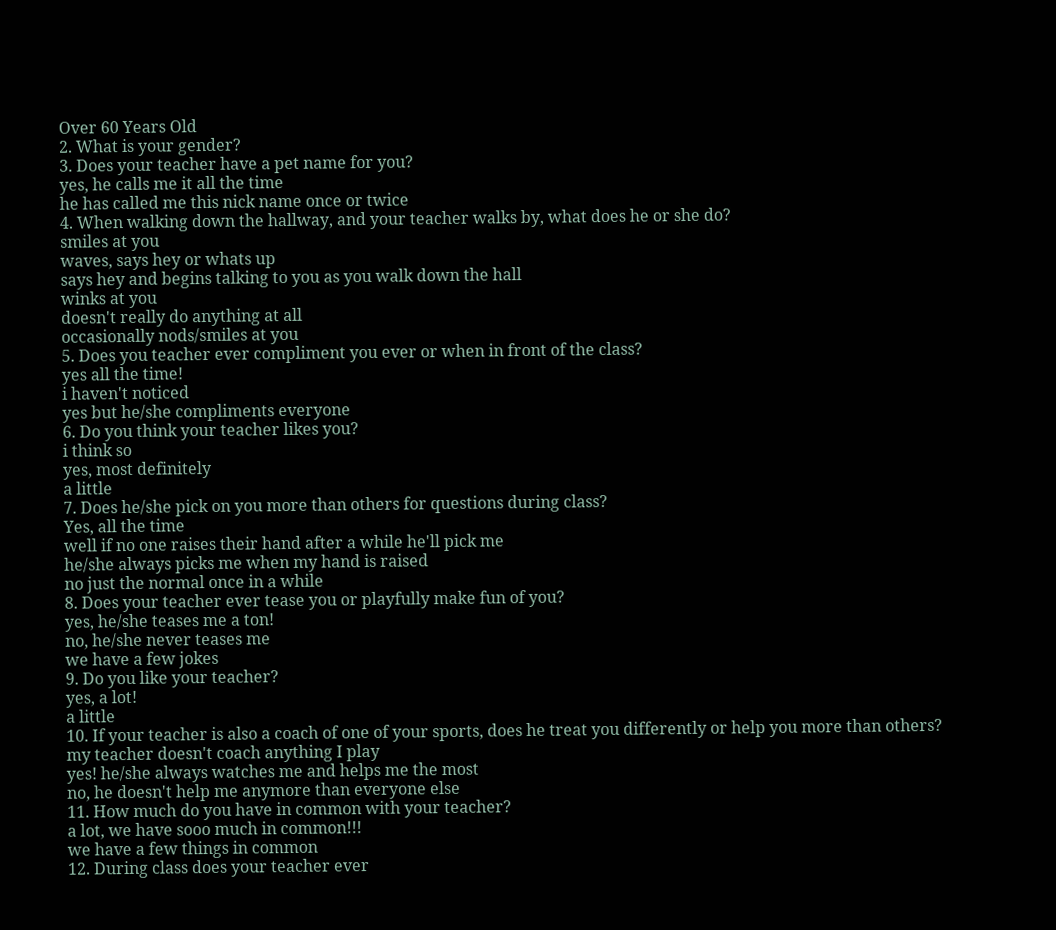Over 60 Years Old
2. What is your gender?
3. Does your teacher have a pet name for you?
yes, he calls me it all the time
he has called me this nick name once or twice
4. When walking down the hallway, and your teacher walks by, what does he or she do?
smiles at you
waves, says hey or whats up
says hey and begins talking to you as you walk down the hall
winks at you
doesn't really do anything at all
occasionally nods/smiles at you
5. Does you teacher ever compliment you ever or when in front of the class?
yes all the time!
i haven't noticed
yes but he/she compliments everyone
6. Do you think your teacher likes you?
i think so
yes, most definitely
a little
7. Does he/she pick on you more than others for questions during class?
Yes, all the time
well if no one raises their hand after a while he'll pick me
he/she always picks me when my hand is raised
no just the normal once in a while
8. Does your teacher ever tease you or playfully make fun of you?
yes, he/she teases me a ton!
no, he/she never teases me
we have a few jokes
9. Do you like your teacher?
yes, a lot!
a little
10. If your teacher is also a coach of one of your sports, does he treat you differently or help you more than others?
my teacher doesn't coach anything I play
yes! he/she always watches me and helps me the most
no, he doesn't help me anymore than everyone else
11. How much do you have in common with your teacher?
a lot, we have sooo much in common!!!
we have a few things in common
12. During class does your teacher ever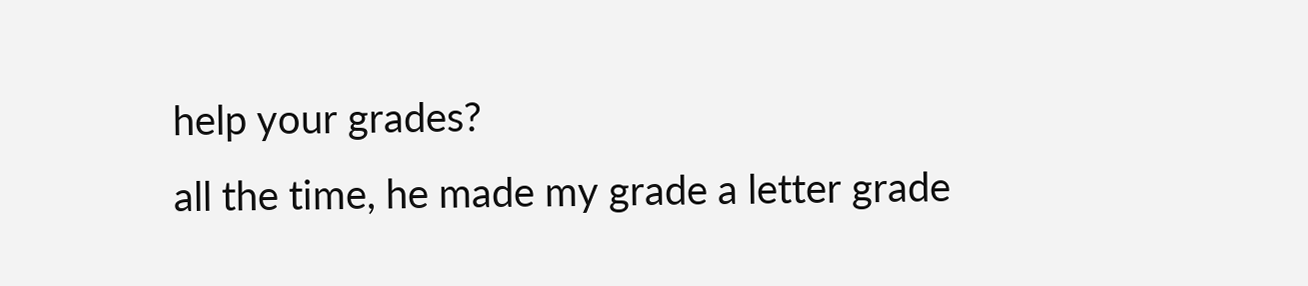help your grades?
all the time, he made my grade a letter grade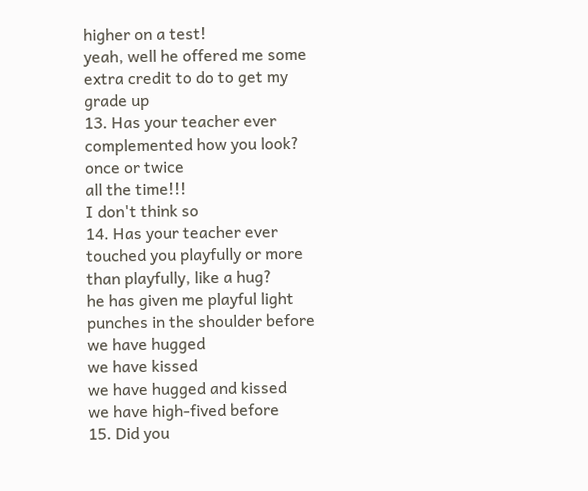higher on a test!
yeah, well he offered me some extra credit to do to get my grade up
13. Has your teacher ever complemented how you look?
once or twice
all the time!!!
I don't think so
14. Has your teacher ever touched you playfully or more than playfully, like a hug?
he has given me playful light punches in the shoulder before
we have hugged
we have kissed
we have hugged and kissed
we have high-fived before
15. Did you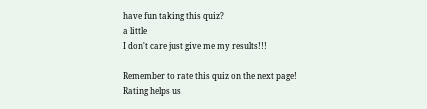have fun taking this quiz?
a little
I don't care just give me my results!!!

Remember to rate this quiz on the next page!
Rating helps us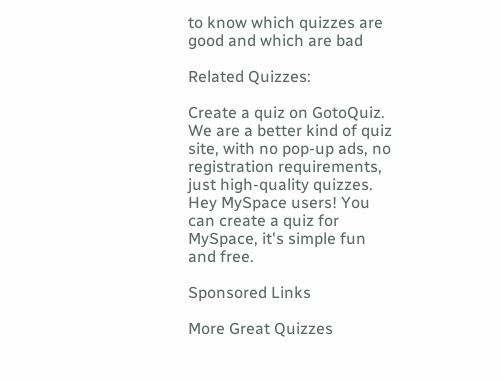to know which quizzes are good and which are bad

Related Quizzes:

Create a quiz on GotoQuiz. We are a better kind of quiz site, with no pop-up ads, no registration requirements, just high-quality quizzes. Hey MySpace users! You can create a quiz for MySpace, it's simple fun and free.

Sponsored Links

More Great Quizzes